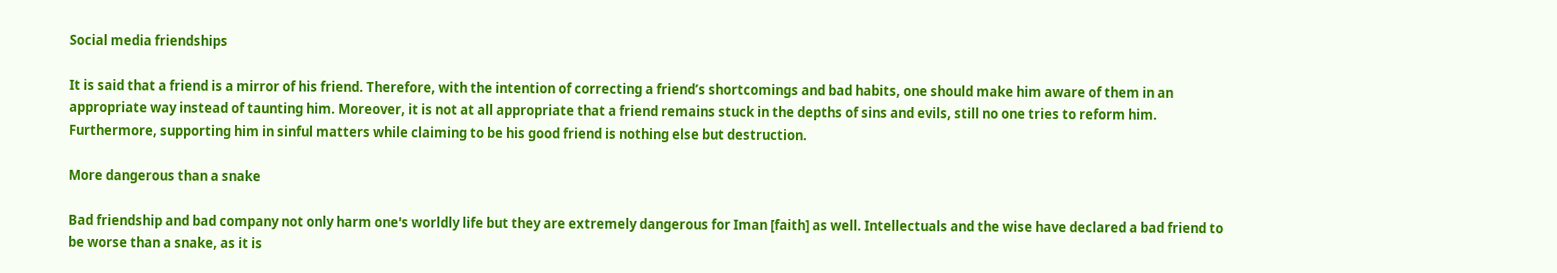Social media friendships

It is said that a friend is a mirror of his friend. Therefore, with the intention of correcting a friend’s shortcomings and bad habits, one should make him aware of them in an appropriate way instead of taunting him. Moreover, it is not at all appropriate that a friend remains stuck in the depths of sins and evils, still no one tries to reform him. Furthermore, supporting him in sinful matters while claiming to be his good friend is nothing else but destruction.

More dangerous than a snake

Bad friendship and bad company not only harm one's worldly life but they are extremely dangerous for Iman [faith] as well. Intellectuals and the wise have declared a bad friend to be worse than a snake, as it is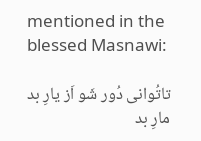mentioned in the blessed Masnawi:

تاتُوانی دُور شَو اَز یارِ بد     مارِ بد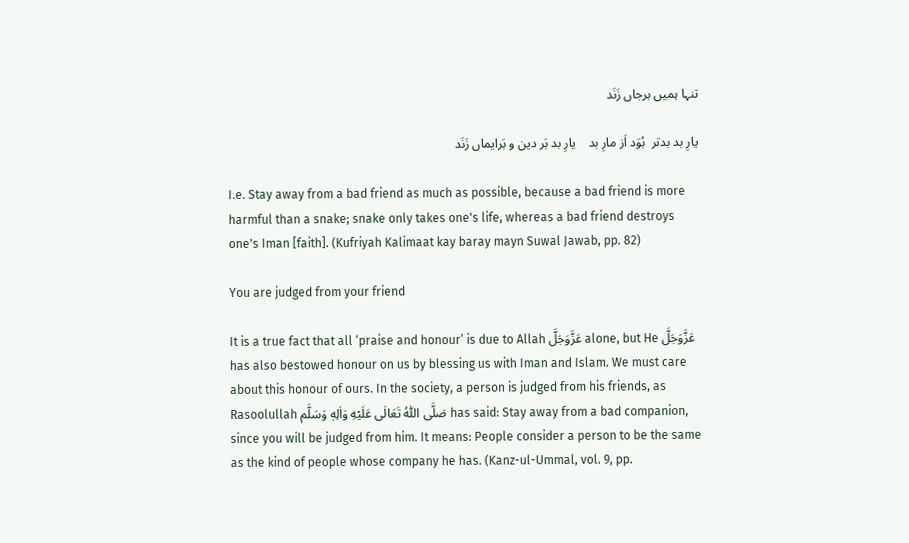تنہا ہمیں برجاں زَنَد

یارِ بد بدتر  بُوَد اَز مارِ بد    یارِ بد بَر دین و بَرایماں زَنَد

I.e. Stay away from a bad friend as much as possible, because a bad friend is more harmful than a snake; snake only takes one's life, whereas a bad friend destroys one's Iman [faith]. (Kufriyah Kalimaat kay baray mayn Suwal Jawab, pp. 82)

You are judged from your friend

It is a true fact that all ‘praise and honour’ is due to Allah عَزَّوَجَلَّ alone, but He عَزَّوَجَلَّ has also bestowed honour on us by blessing us with Iman and Islam. We must care about this honour of ours. In the society, a person is judged from his friends, as Rasoolullah صَلَّى اللّٰهُ تَعَالٰى عَلَيْهِ وَاٰلِهٖ وَسَلَّم has said: Stay away from a bad companion, since you will be judged from him. It means: People consider a person to be the same as the kind of people whose company he has. (Kanz-ul-Ummal, vol. 9, pp.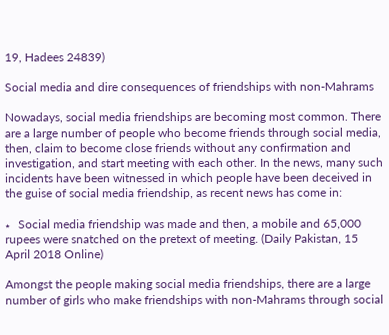19, Hadees 24839)

Social media and dire consequences of friendships with non-Mahrams

Nowadays, social media friendships are becoming most common. There are a large number of people who become friends through social media, then, claim to become close friends without any confirmation and investigation, and start meeting with each other. In the news, many such incidents have been witnessed in which people have been deceived in the guise of social media friendship, as recent news has come in:

٭   Social media friendship was made and then, a mobile and 65,000 rupees were snatched on the pretext of meeting. (Daily Pakistan, 15 April 2018 Online)

Amongst the people making social media friendships, there are a large number of girls who make friendships with non-Mahrams through social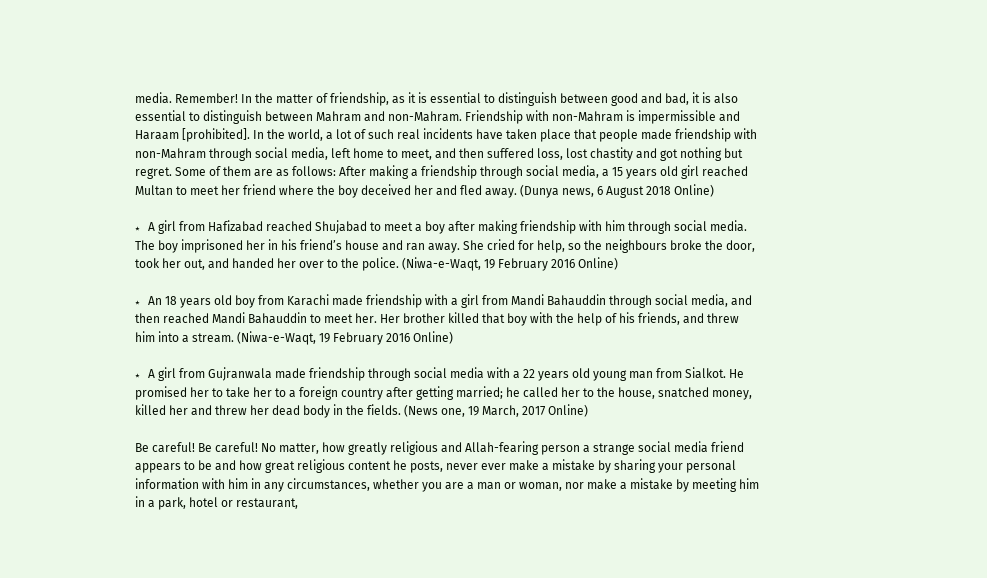media. Remember! In the matter of friendship, as it is essential to distinguish between good and bad, it is also essential to distinguish between Mahram and non-Mahram. Friendship with non-Mahram is impermissible and Haraam [prohibited]. In the world, a lot of such real incidents have taken place that people made friendship with non-Mahram through social media, left home to meet, and then suffered loss, lost chastity and got nothing but regret. Some of them are as follows: After making a friendship through social media, a 15 years old girl reached Multan to meet her friend where the boy deceived her and fled away. (Dunya news, 6 August 2018 Online)

٭   A girl from Hafizabad reached Shujabad to meet a boy after making friendship with him through social media. The boy imprisoned her in his friend’s house and ran away. She cried for help, so the neighbours broke the door, took her out, and handed her over to the police. (Niwa-e-Waqt, 19 February 2016 Online)

٭   An 18 years old boy from Karachi made friendship with a girl from Mandi Bahauddin through social media, and then reached Mandi Bahauddin to meet her. Her brother killed that boy with the help of his friends, and threw him into a stream. (Niwa-e-Waqt, 19 February 2016 Online)

٭   A girl from Gujranwala made friendship through social media with a 22 years old young man from Sialkot. He promised her to take her to a foreign country after getting married; he called her to the house, snatched money, killed her and threw her dead body in the fields. (News one, 19 March, 2017 Online)

Be careful! Be careful! No matter, how greatly religious and Allah-fearing person a strange social media friend appears to be and how great religious content he posts, never ever make a mistake by sharing your personal information with him in any circumstances, whether you are a man or woman, nor make a mistake by meeting him in a park, hotel or restaurant,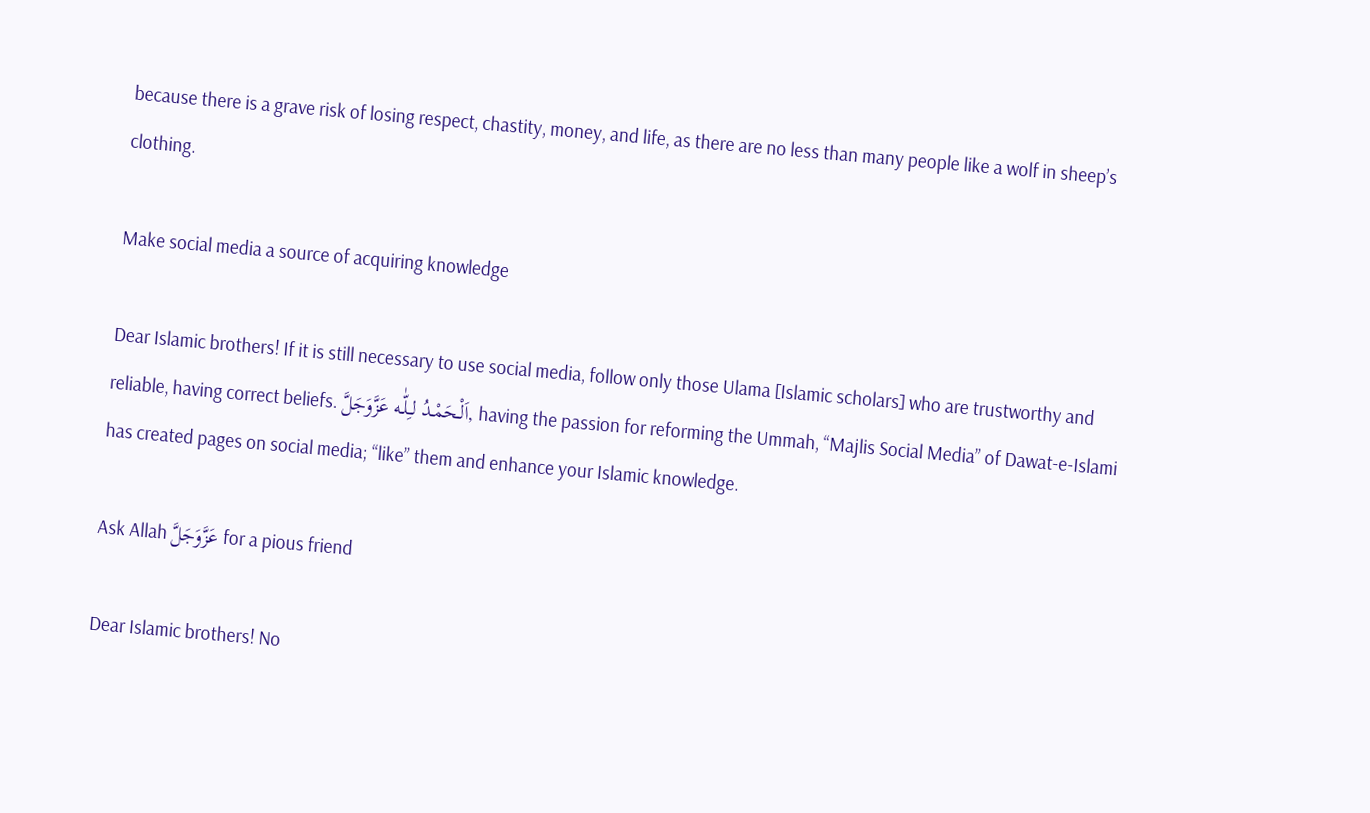because there is a grave risk of losing respect, chastity, money, and life, as there are no less than many people like a wolf in sheep’s clothing.

Make social media a source of acquiring knowledge

Dear Islamic brothers! If it is still necessary to use social media, follow only those Ulama [Islamic scholars] who are trustworthy and reliable, having correct beliefs. اَلْـحَمْـدُ لـِلّٰـه عَزَّوَجَلَّ, having the passion for reforming the Ummah, “Majlis Social Media” of Dawat-e-Islami has created pages on social media; “like” them and enhance your Islamic knowledge.

Ask Allah عَزَّوَجَلَّ for a pious friend

Dear Islamic brothers! No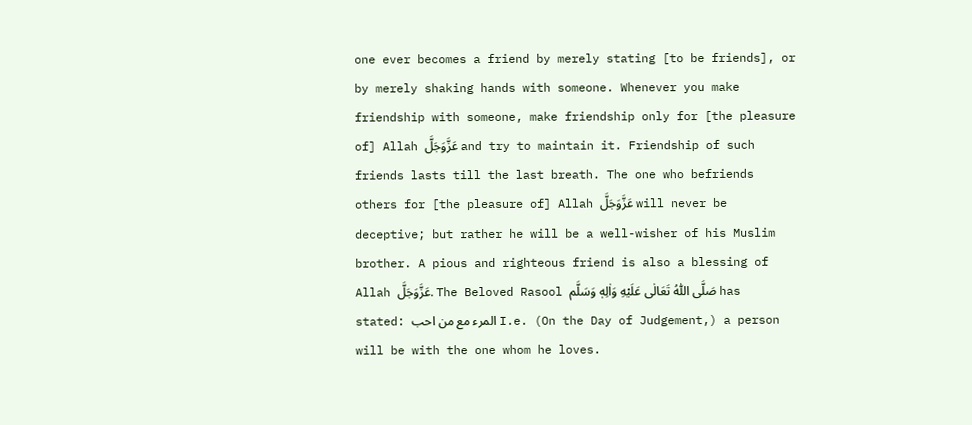one ever becomes a friend by merely stating [to be friends], or by merely shaking hands with someone. Whenever you make friendship with someone, make friendship only for [the pleasure of] Allah عَزَّوَجَلَّ and try to maintain it. Friendship of such friends lasts till the last breath. The one who befriends others for [the pleasure of] Allah عَزَّوَجَلَّ will never be deceptive; but rather he will be a well-wisher of his Muslim brother. A pious and righteous friend is also a blessing of Allah عَزَّوَجَلَّ. The Beloved Rasool صَلَّى اللّٰهُ تَعَالٰى عَلَيْهِ وَاٰلِهٖ وَسَلَّم has stated: المرء مع من احب I.e. (On the Day of Judgement,) a person will be with the one whom he loves.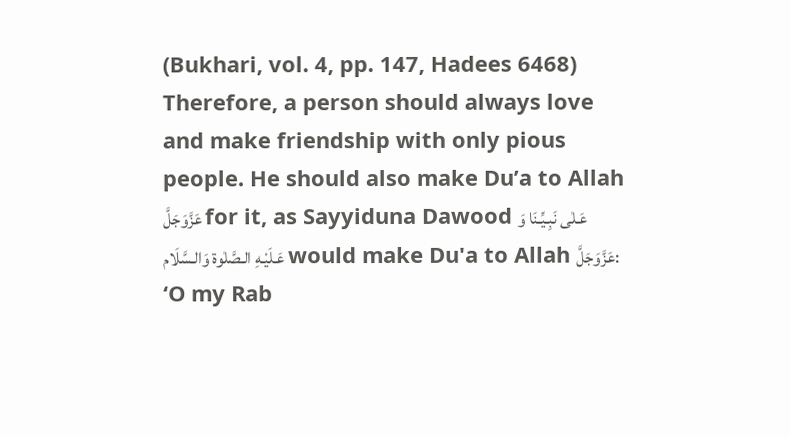(Bukhari, vol. 4, pp. 147, Hadees 6468) Therefore, a person should always love and make friendship with only pious people. He should also make Du’a to Allah عَزَّوَجَلَّ for it, as Sayyiduna Dawood عَـلٰى نَبِـيِّـنَا وَ عَـلَيْـهِ الـصَّلٰوة وَالـسَّلَام would make Du'a to Allah عَزَّوَجَلَّ: ‘O my Rab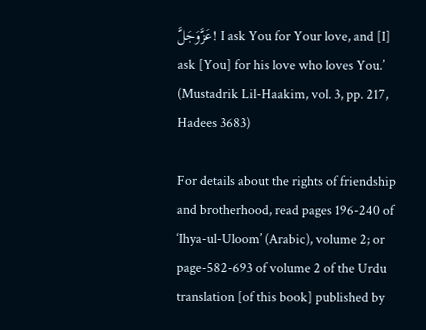عَزَّوَجَلَّ! I ask You for Your love, and [I] ask [You] for his love who loves You.’ (Mustadrik Lil-Haakim, vol. 3, pp. 217, Hadees 3683)

For details about the rights of friendship and brotherhood, read pages 196-240 of ‘Ihya-ul-Uloom’ (Arabic), volume 2; or page-582-693 of volume 2 of the Urdu translation [of this book] published by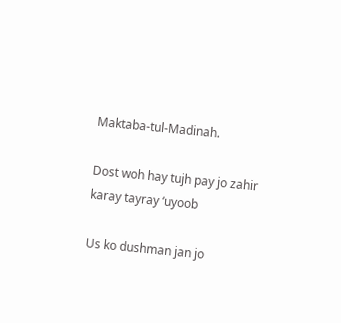Maktaba-tul-Madinah.

Dost woh hay tujh pay jo zahir karay tayray ‘uyoob

Us ko dushman jan jo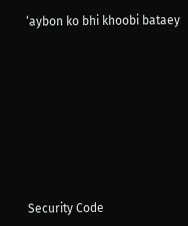‘aybon ko bhi khoobi bataey








Security Code